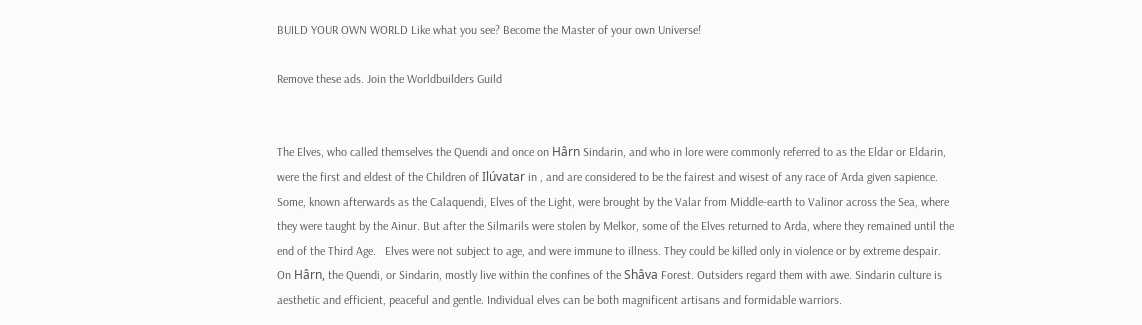BUILD YOUR OWN WORLD Like what you see? Become the Master of your own Universe!

Remove these ads. Join the Worldbuilders Guild


The Elves, who called themselves the Quendi and once on Hârn Sindarin, and who in lore were commonly referred to as the Eldar or Eldarin, were the first and eldest of the Children of Ilúvatar in , and are considered to be the fairest and wisest of any race of Arda given sapience.   Some, known afterwards as the Calaquendi, Elves of the Light, were brought by the Valar from Middle-earth to Valinor across the Sea, where they were taught by the Ainur. But after the Silmarils were stolen by Melkor, some of the Elves returned to Arda, where they remained until the end of the Third Age.   Elves were not subject to age, and were immune to illness. They could be killed only in violence or by extreme despair.   On Hârn, the Quendi, or Sindarin, mostly live within the confines of the Shâva Forest. Outsiders regard them with awe. Sindarin culture is aesthetic and efficient, peaceful and gentle. Individual elves can be both magnificent artisans and formidable warriors.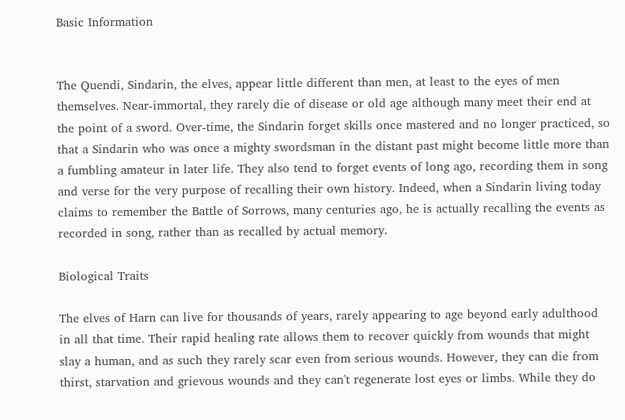Basic Information


The Quendi, Sindarin, the elves, appear little different than men, at least to the eyes of men themselves. Near-immortal, they rarely die of disease or old age although many meet their end at the point of a sword. Over-time, the Sindarin forget skills once mastered and no longer practiced, so that a Sindarin who was once a mighty swordsman in the distant past might become little more than a fumbling amateur in later life. They also tend to forget events of long ago, recording them in song and verse for the very purpose of recalling their own history. Indeed, when a Sindarin living today claims to remember the Battle of Sorrows, many centuries ago, he is actually recalling the events as recorded in song, rather than as recalled by actual memory.

Biological Traits

The elves of Harn can live for thousands of years, rarely appearing to age beyond early adulthood in all that time. Their rapid healing rate allows them to recover quickly from wounds that might slay a human, and as such they rarely scar even from serious wounds. However, they can die from thirst, starvation and grievous wounds and they can't regenerate lost eyes or limbs. While they do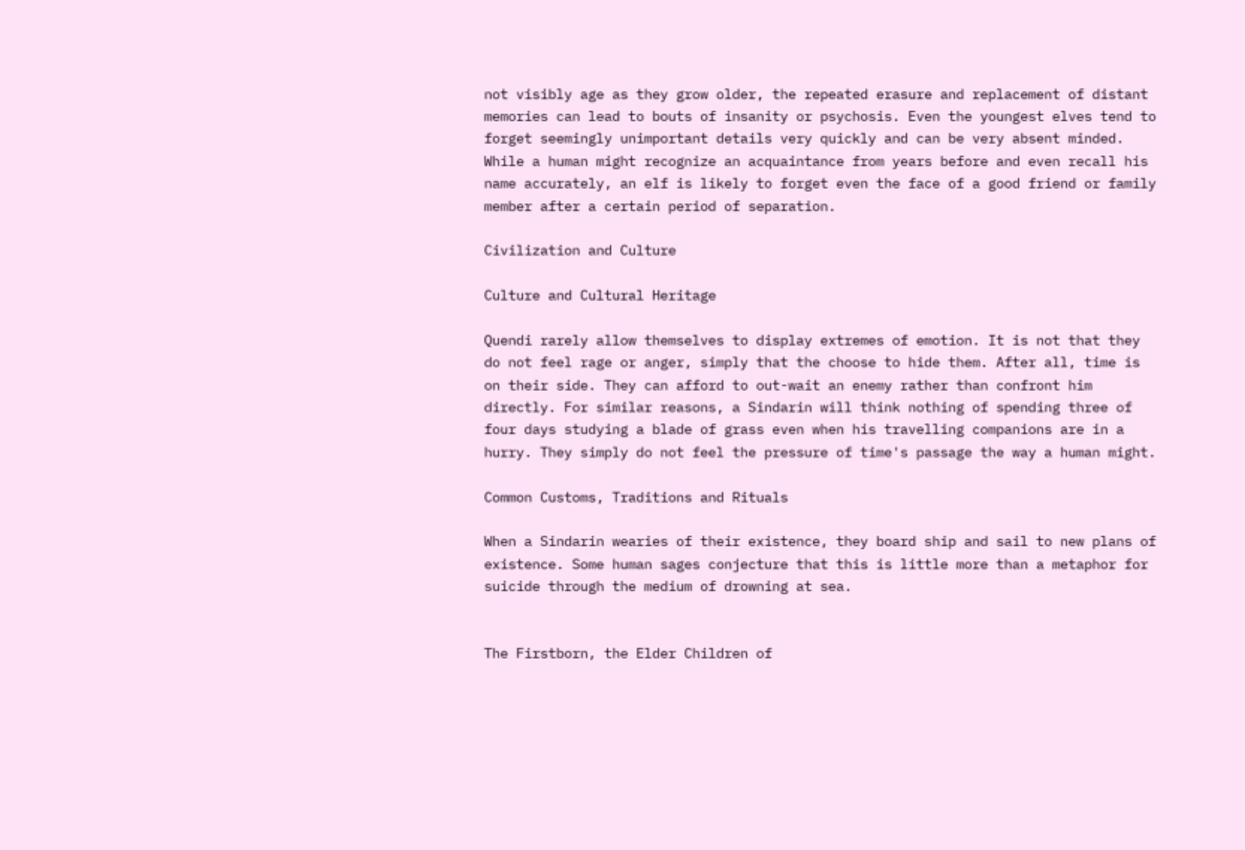not visibly age as they grow older, the repeated erasure and replacement of distant memories can lead to bouts of insanity or psychosis. Even the youngest elves tend to forget seemingly unimportant details very quickly and can be very absent minded. While a human might recognize an acquaintance from years before and even recall his name accurately, an elf is likely to forget even the face of a good friend or family member after a certain period of separation.

Civilization and Culture

Culture and Cultural Heritage

Quendi rarely allow themselves to display extremes of emotion. It is not that they do not feel rage or anger, simply that the choose to hide them. After all, time is on their side. They can afford to out-wait an enemy rather than confront him directly. For similar reasons, a Sindarin will think nothing of spending three of four days studying a blade of grass even when his travelling companions are in a hurry. They simply do not feel the pressure of time's passage the way a human might.

Common Customs, Traditions and Rituals

When a Sindarin wearies of their existence, they board ship and sail to new plans of existence. Some human sages conjecture that this is little more than a metaphor for suicide through the medium of drowning at sea.


The Firstborn, the Elder Children of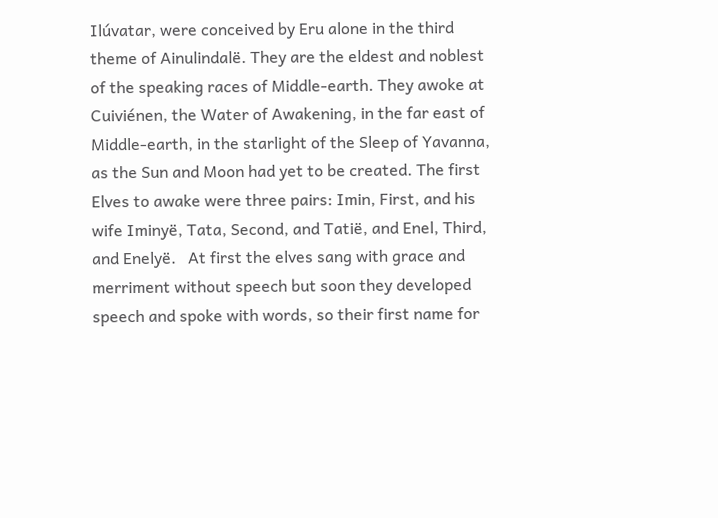Ilúvatar, were conceived by Eru alone in the third theme of Ainulindalë. They are the eldest and noblest of the speaking races of Middle-earth. They awoke at Cuiviénen, the Water of Awakening, in the far east of Middle-earth, in the starlight of the Sleep of Yavanna, as the Sun and Moon had yet to be created. The first Elves to awake were three pairs: Imin, First, and his wife Iminyë, Tata, Second, and Tatië, and Enel, Third, and Enelyë.   At first the elves sang with grace and merriment without speech but soon they developed speech and spoke with words, so their first name for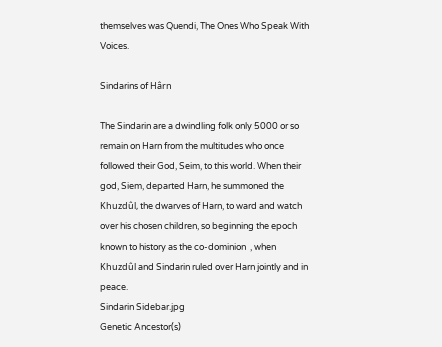themselves was Quendi, The Ones Who Speak With Voices.

Sindarins of Hârn

The Sindarin are a dwindling folk only 5000 or so remain on Harn from the multitudes who once followed their God, Seim, to this world. When their god, Siem, departed Harn, he summoned the Khuzdûl, the dwarves of Harn, to ward and watch over his chosen children, so beginning the epoch known to history as the co-dominion  , when Khuzdûl and Sindarin ruled over Harn jointly and in peace.
Sindarin Sidebar.jpg
Genetic Ancestor(s)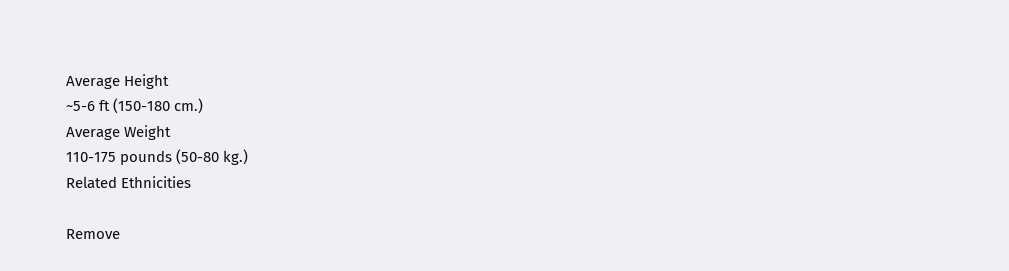Average Height
~5-6 ft (150-180 cm.)
Average Weight
110-175 pounds (50-80 kg.)
Related Ethnicities

Remove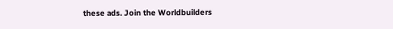these ads. Join the Worldbuilders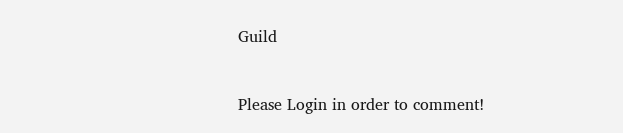Guild


Please Login in order to comment!